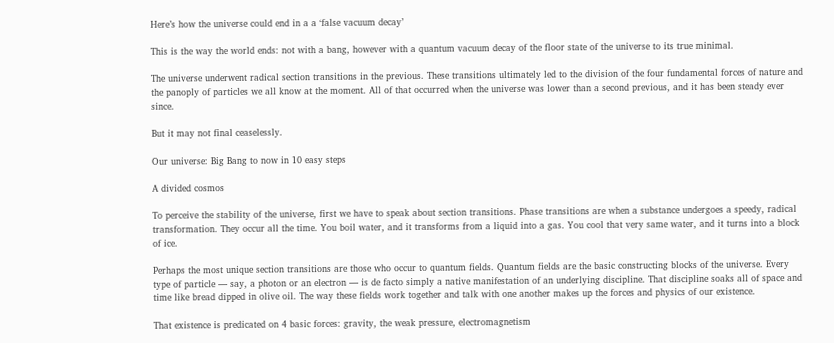Here’s how the universe could end in a a ‘false vacuum decay’

This is the way the world ends: not with a bang, however with a quantum vacuum decay of the floor state of the universe to its true minimal.

The universe underwent radical section transitions in the previous. These transitions ultimately led to the division of the four fundamental forces of nature and the panoply of particles we all know at the moment. All of that occurred when the universe was lower than a second previous, and it has been steady ever since.

But it may not final ceaselessly.

Our universe: Big Bang to now in 10 easy steps

A divided cosmos

To perceive the stability of the universe, first we have to speak about section transitions. Phase transitions are when a substance undergoes a speedy, radical transformation. They occur all the time. You boil water, and it transforms from a liquid into a gas. You cool that very same water, and it turns into a block of ice.

Perhaps the most unique section transitions are those who occur to quantum fields. Quantum fields are the basic constructing blocks of the universe. Every type of particle — say, a photon or an electron — is de facto simply a native manifestation of an underlying discipline. That discipline soaks all of space and time like bread dipped in olive oil. The way these fields work together and talk with one another makes up the forces and physics of our existence.

That existence is predicated on 4 basic forces: gravity, the weak pressure, electromagnetism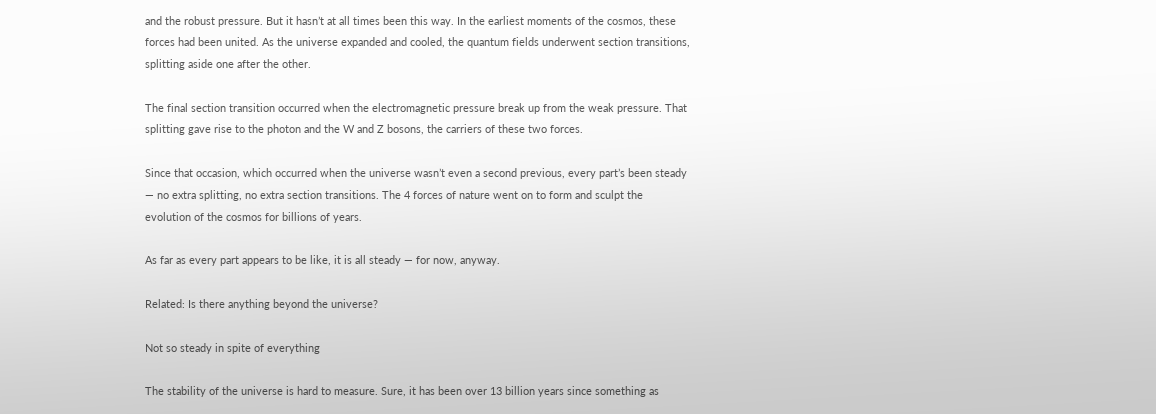and the robust pressure. But it hasn’t at all times been this way. In the earliest moments of the cosmos, these forces had been united. As the universe expanded and cooled, the quantum fields underwent section transitions, splitting aside one after the other.

The final section transition occurred when the electromagnetic pressure break up from the weak pressure. That splitting gave rise to the photon and the W and Z bosons, the carriers of these two forces.

Since that occasion, which occurred when the universe wasn’t even a second previous, every part’s been steady — no extra splitting, no extra section transitions. The 4 forces of nature went on to form and sculpt the evolution of the cosmos for billions of years.

As far as every part appears to be like, it is all steady — for now, anyway.

Related: Is there anything beyond the universe?

Not so steady in spite of everything

The stability of the universe is hard to measure. Sure, it has been over 13 billion years since something as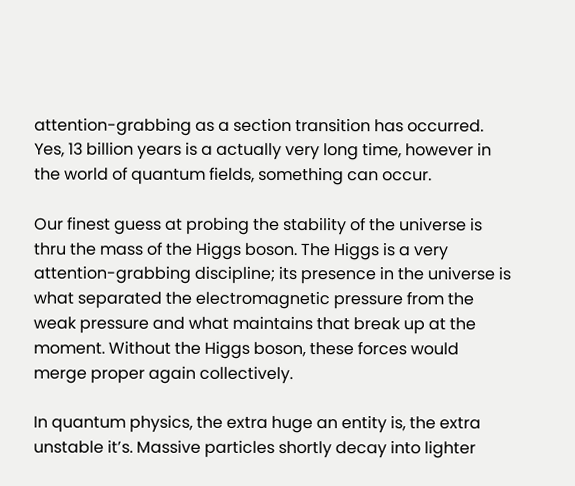attention-grabbing as a section transition has occurred. Yes, 13 billion years is a actually very long time, however in the world of quantum fields, something can occur.

Our finest guess at probing the stability of the universe is thru the mass of the Higgs boson. The Higgs is a very attention-grabbing discipline; its presence in the universe is what separated the electromagnetic pressure from the weak pressure and what maintains that break up at the moment. Without the Higgs boson, these forces would merge proper again collectively.

In quantum physics, the extra huge an entity is, the extra unstable it’s. Massive particles shortly decay into lighter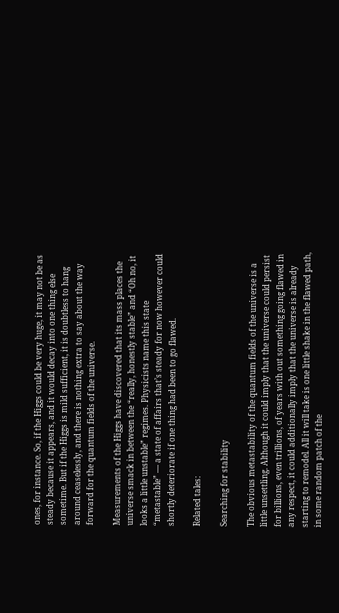ones, for instance. So, if the Higgs could be very huge, it may not be as steady because it appears, and it would decay into one thing else sometime. But if the Higgs is mild sufficient, it is doubtless to hang around ceaselessly, and there is nothing extra to say about the way forward for the quantum fields of the universe.

Measurements of the Higgs have discovered that its mass places the universe smack in between the “really, honestly stable” and “Oh no, it looks a little unstable” regimes. Physicists name this state “metastable” — a state of affairs that’s steady for now however could shortly deteriorate if one thing had been to go flawed.

Related tales:

Searching for stability

The obvious metastability of the quantum fields of the universe is a little unsettling. Although it could imply that the universe could persist for billions, even trillions, of years with out something going flawed in any respect, it could additionally imply that the universe is already starting to remodel. All it will take is one little shake in the flawed path, in some random patch of the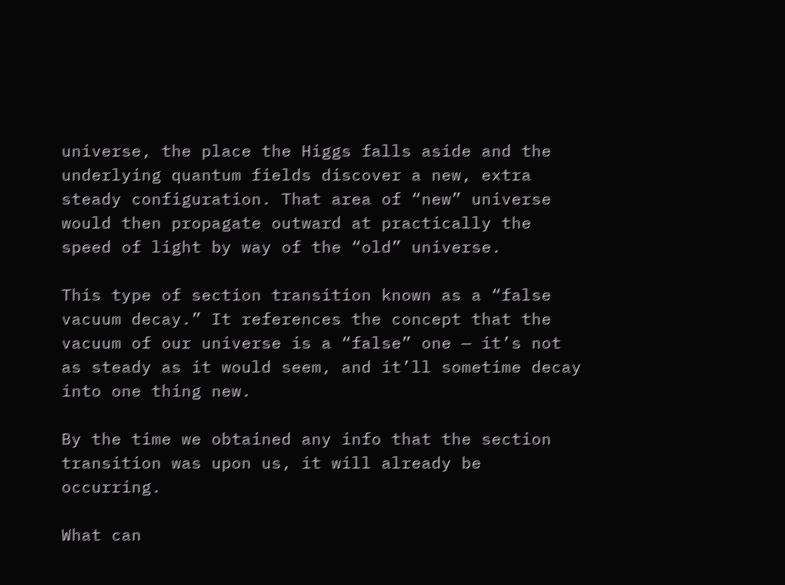universe, the place the Higgs falls aside and the underlying quantum fields discover a new, extra steady configuration. That area of “new” universe would then propagate outward at practically the speed of light by way of the “old” universe.

This type of section transition known as a “false vacuum decay.” It references the concept that the vacuum of our universe is a “false” one — it’s not as steady as it would seem, and it’ll sometime decay into one thing new.

By the time we obtained any info that the section transition was upon us, it will already be occurring.

What can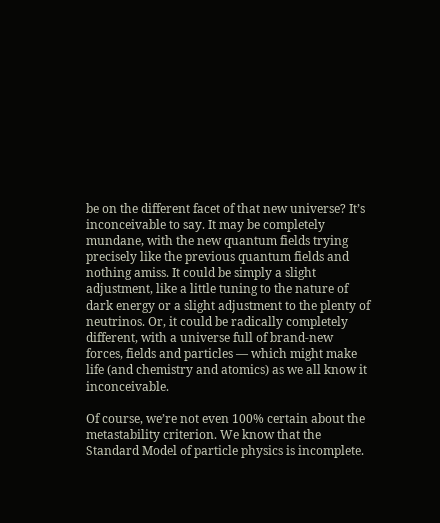be on the different facet of that new universe? It’s inconceivable to say. It may be completely mundane, with the new quantum fields trying precisely like the previous quantum fields and nothing amiss. It could be simply a slight adjustment, like a little tuning to the nature of dark energy or a slight adjustment to the plenty of neutrinos. Or, it could be radically completely different, with a universe full of brand-new forces, fields and particles — which might make life (and chemistry and atomics) as we all know it inconceivable.

Of course, we’re not even 100% certain about the metastability criterion. We know that the Standard Model of particle physics is incomplete.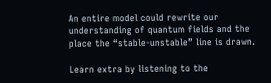An entire model could rewrite our understanding of quantum fields and the place the “stable-unstable” line is drawn.

Learn extra by listening to the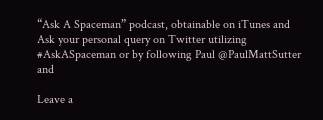“Ask A Spaceman” podcast, obtainable on iTunes and Ask your personal query on Twitter utilizing #AskASpaceman or by following Paul @PaulMattSutter and

Leave a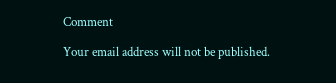Comment

Your email address will not be published.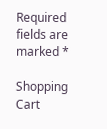Required fields are marked *

Shopping Cart